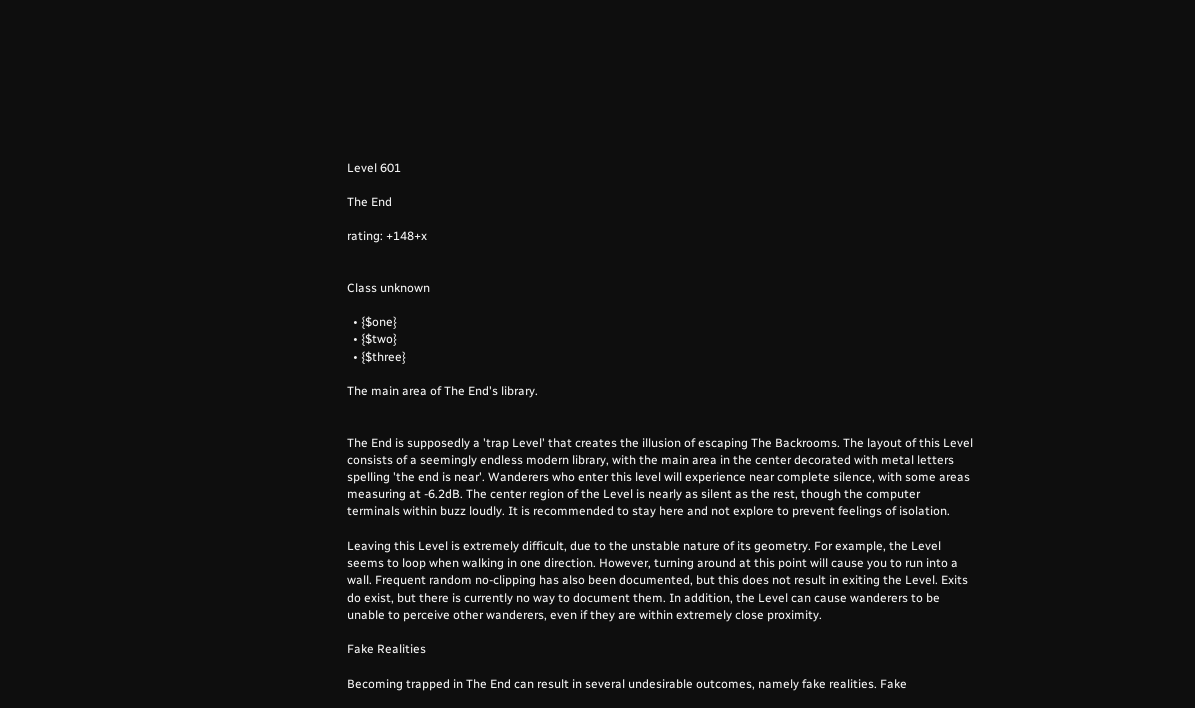Level 601

The End

rating: +148+x


Class unknown

  • {$one}
  • {$two}
  • {$three}

The main area of The End's library.


The End is supposedly a 'trap Level' that creates the illusion of escaping The Backrooms. The layout of this Level consists of a seemingly endless modern library, with the main area in the center decorated with metal letters spelling 'the end is near'. Wanderers who enter this level will experience near complete silence, with some areas measuring at -6.2dB. The center region of the Level is nearly as silent as the rest, though the computer terminals within buzz loudly. It is recommended to stay here and not explore to prevent feelings of isolation.

Leaving this Level is extremely difficult, due to the unstable nature of its geometry. For example, the Level seems to loop when walking in one direction. However, turning around at this point will cause you to run into a wall. Frequent random no-clipping has also been documented, but this does not result in exiting the Level. Exits do exist, but there is currently no way to document them. In addition, the Level can cause wanderers to be unable to perceive other wanderers, even if they are within extremely close proximity.

Fake Realities

Becoming trapped in The End can result in several undesirable outcomes, namely fake realities. Fake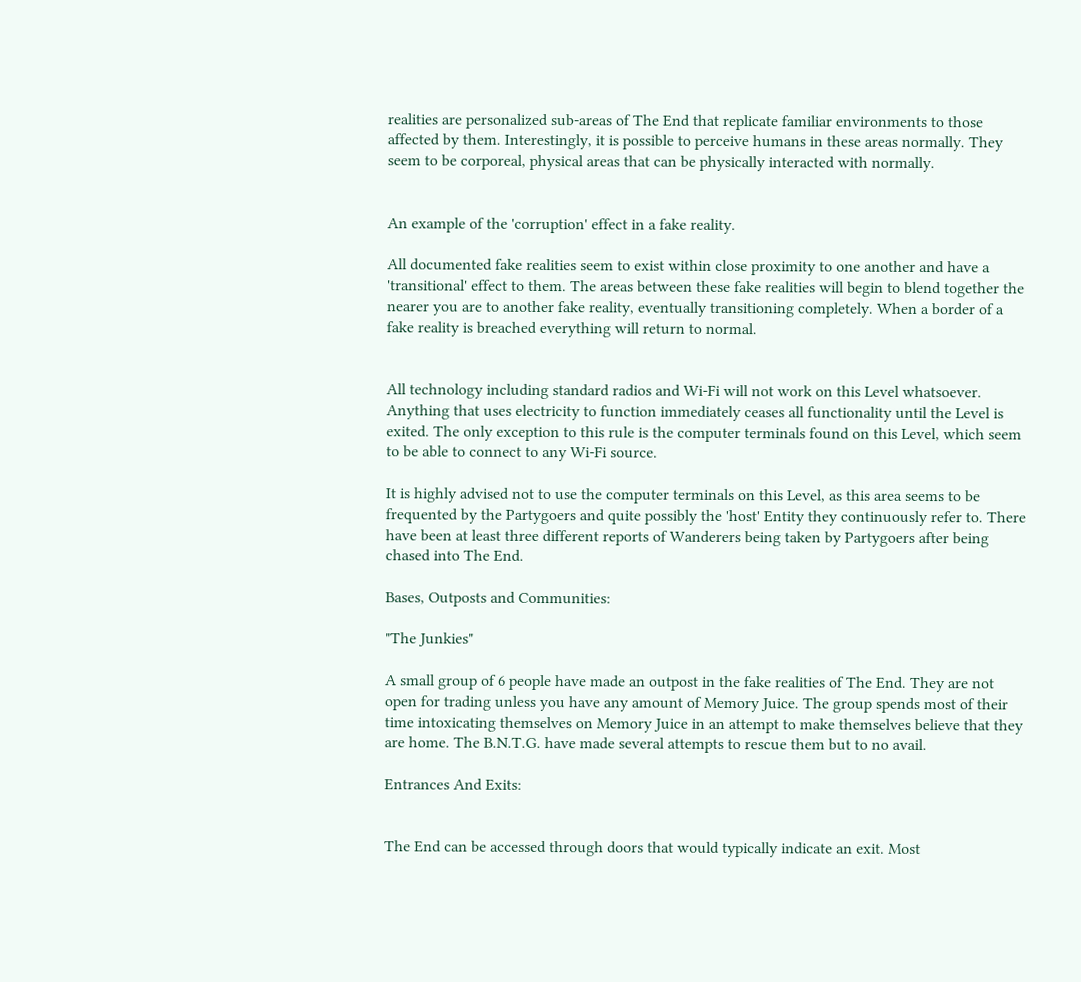realities are personalized sub-areas of The End that replicate familiar environments to those affected by them. Interestingly, it is possible to perceive humans in these areas normally. They seem to be corporeal, physical areas that can be physically interacted with normally.


An example of the 'corruption' effect in a fake reality.

All documented fake realities seem to exist within close proximity to one another and have a 'transitional' effect to them. The areas between these fake realities will begin to blend together the nearer you are to another fake reality, eventually transitioning completely. When a border of a fake reality is breached everything will return to normal.


All technology including standard radios and Wi-Fi will not work on this Level whatsoever. Anything that uses electricity to function immediately ceases all functionality until the Level is exited. The only exception to this rule is the computer terminals found on this Level, which seem to be able to connect to any Wi-Fi source.

It is highly advised not to use the computer terminals on this Level, as this area seems to be frequented by the Partygoers and quite possibly the 'host' Entity they continuously refer to. There have been at least three different reports of Wanderers being taken by Partygoers after being chased into The End.

Bases, Outposts and Communities:

"The Junkies"

A small group of 6 people have made an outpost in the fake realities of The End. They are not open for trading unless you have any amount of Memory Juice. The group spends most of their time intoxicating themselves on Memory Juice in an attempt to make themselves believe that they are home. The B.N.T.G. have made several attempts to rescue them but to no avail.

Entrances And Exits:


The End can be accessed through doors that would typically indicate an exit. Most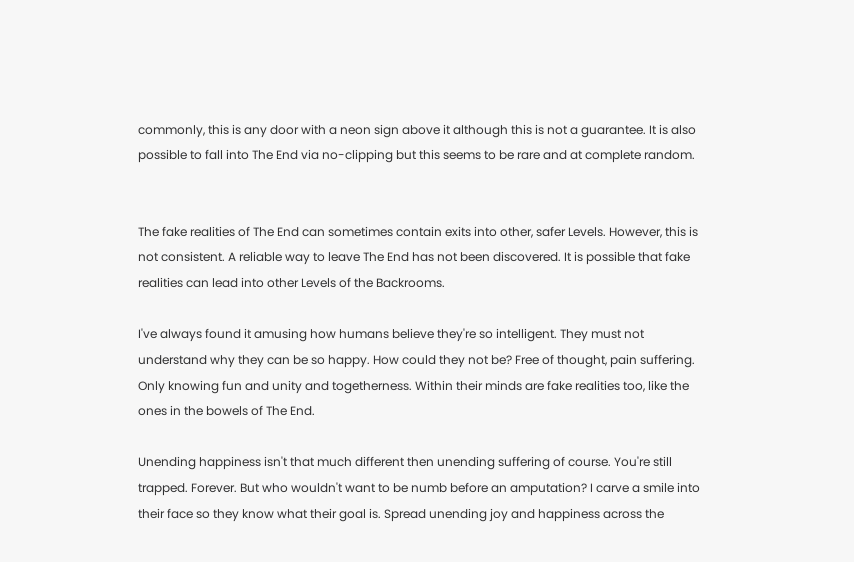commonly, this is any door with a neon sign above it although this is not a guarantee. It is also possible to fall into The End via no-clipping but this seems to be rare and at complete random.


The fake realities of The End can sometimes contain exits into other, safer Levels. However, this is not consistent. A reliable way to leave The End has not been discovered. It is possible that fake realities can lead into other Levels of the Backrooms.

I've always found it amusing how humans believe they're so intelligent. They must not understand why they can be so happy. How could they not be? Free of thought, pain suffering. Only knowing fun and unity and togetherness. Within their minds are fake realities too, like the ones in the bowels of The End.

Unending happiness isn't that much different then unending suffering of course. You're still trapped. Forever. But who wouldn't want to be numb before an amputation? I carve a smile into their face so they know what their goal is. Spread unending joy and happiness across the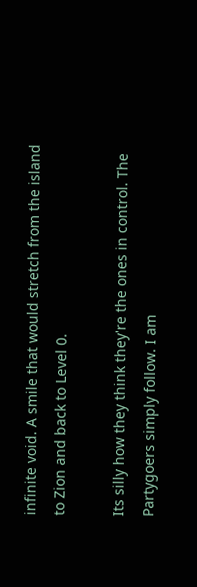infinite void. A smile that would stretch from the island to Zion and back to Level 0.

Its silly how they think they're the ones in control. The Partygoers simply follow. I am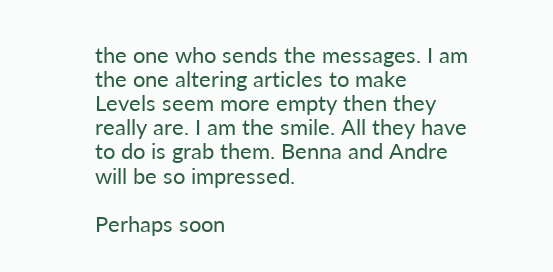the one who sends the messages. I am the one altering articles to make Levels seem more empty then they really are. I am the smile. All they have to do is grab them. Benna and Andre will be so impressed.

Perhaps soon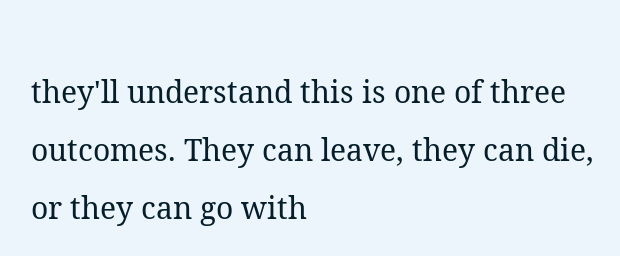they'll understand this is one of three outcomes. They can leave, they can die, or they can go with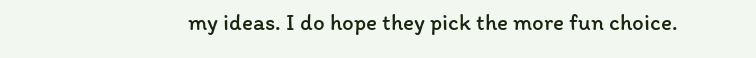my ideas. I do hope they pick the more fun choice.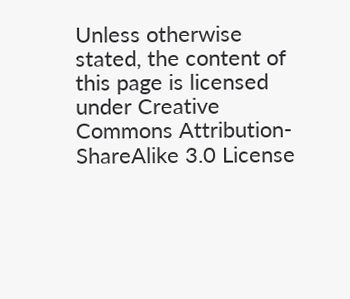Unless otherwise stated, the content of this page is licensed under Creative Commons Attribution-ShareAlike 3.0 License